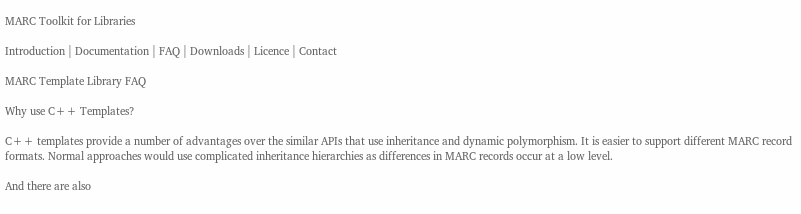MARC Toolkit for Libraries

Introduction | Documentation | FAQ | Downloads | Licence | Contact

MARC Template Library FAQ

Why use C++ Templates?

C++ templates provide a number of advantages over the similar APIs that use inheritance and dynamic polymorphism. It is easier to support different MARC record formats. Normal approaches would use complicated inheritance hierarchies as differences in MARC records occur at a low level.

And there are also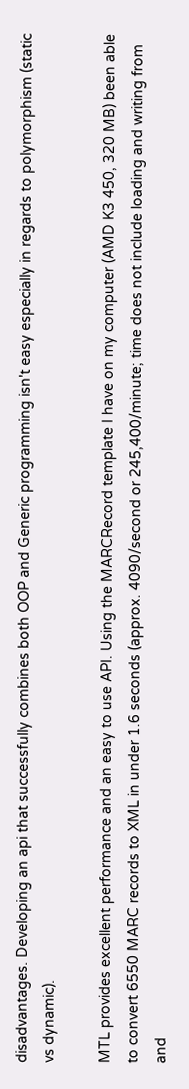disadvantages. Developing an api that successfully combines both OOP and Generic programming isn't easy especially in regards to polymorphism (static vs dynamic).

MTL provides excellent performance and an easy to use API. Using the MARCRecord template I have on my computer (AMD K3 450, 320 MB) been able to convert 6550 MARC records to XML in under 1.6 seconds (approx. 4090/second or 245,400/minute; time does not include loading and writing from and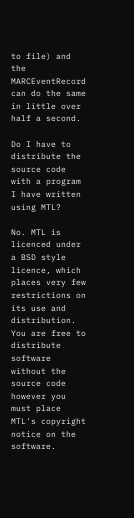to file) and the MARCEventRecord can do the same in little over half a second.

Do I have to distribute the source code with a program I have written using MTL?

No. MTL is licenced under a BSD style licence, which places very few restrictions on its use and distribution. You are free to distribute software without the source code however you must place MTL's copyright notice on the software.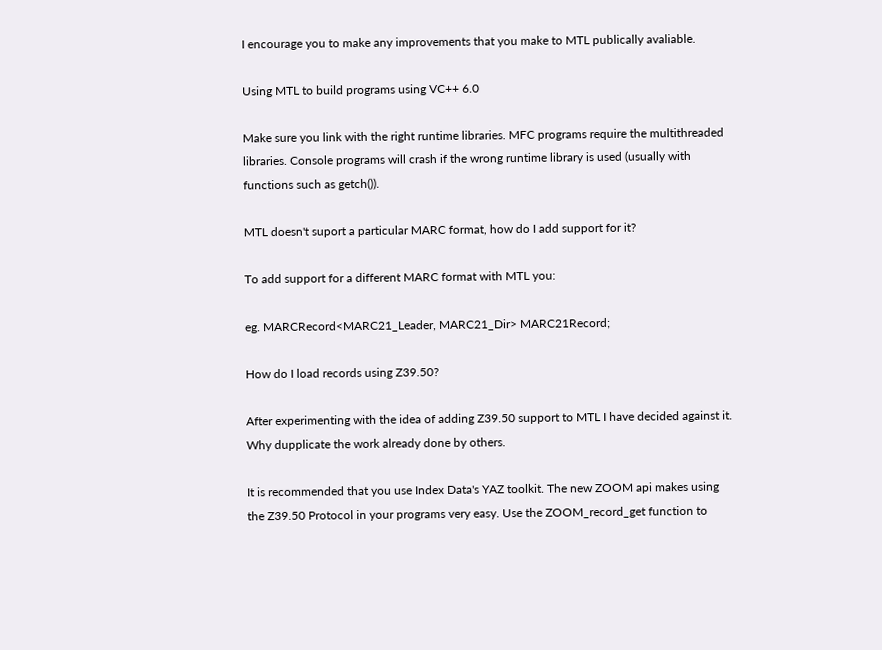I encourage you to make any improvements that you make to MTL publically avaliable.

Using MTL to build programs using VC++ 6.0

Make sure you link with the right runtime libraries. MFC programs require the multithreaded libraries. Console programs will crash if the wrong runtime library is used (usually with functions such as getch()).

MTL doesn't suport a particular MARC format, how do I add support for it?

To add support for a different MARC format with MTL you:

eg. MARCRecord<MARC21_Leader, MARC21_Dir> MARC21Record;

How do I load records using Z39.50?

After experimenting with the idea of adding Z39.50 support to MTL I have decided against it. Why dupplicate the work already done by others.

It is recommended that you use Index Data's YAZ toolkit. The new ZOOM api makes using the Z39.50 Protocol in your programs very easy. Use the ZOOM_record_get function to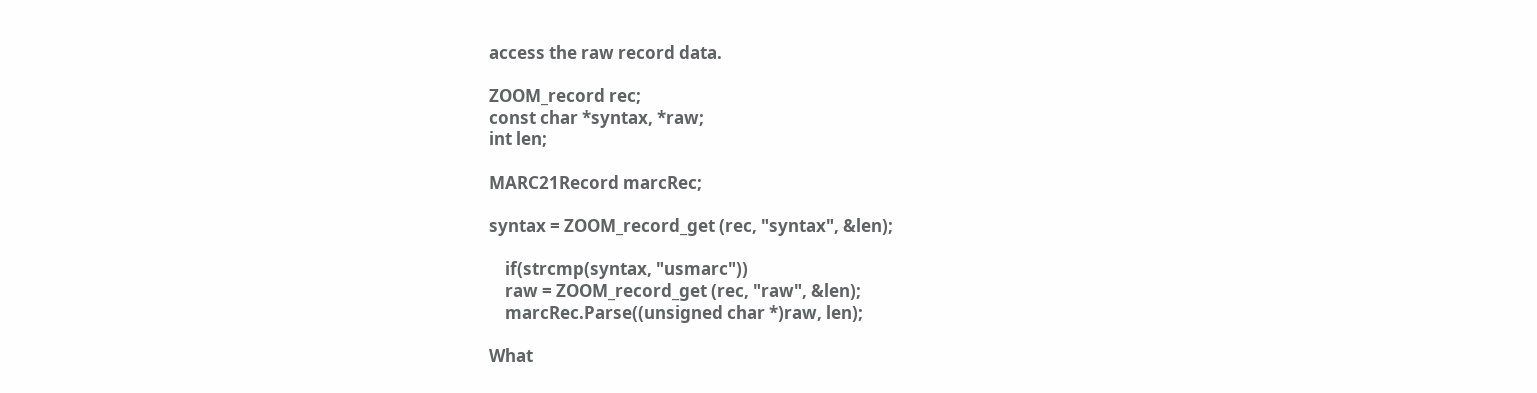access the raw record data.

ZOOM_record rec;
const char *syntax, *raw;
int len;

MARC21Record marcRec;

syntax = ZOOM_record_get (rec, "syntax", &len);

    if(strcmp(syntax, "usmarc"))
    raw = ZOOM_record_get (rec, "raw", &len);
    marcRec.Parse((unsigned char *)raw, len);

What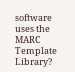software uses the MARC Template Library?